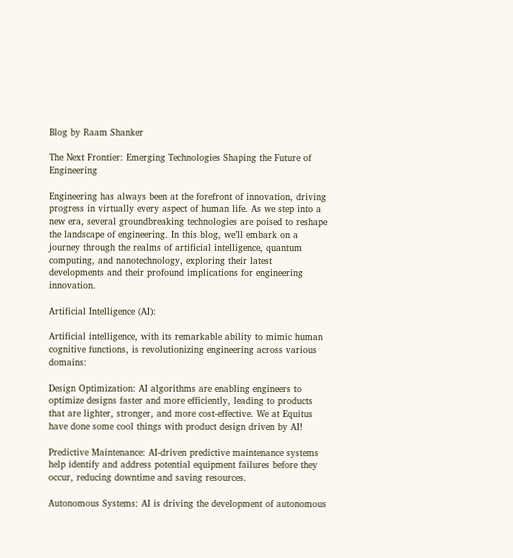Blog by Raam Shanker

The Next Frontier: Emerging Technologies Shaping the Future of Engineering

Engineering has always been at the forefront of innovation, driving progress in virtually every aspect of human life. As we step into a new era, several groundbreaking technologies are poised to reshape the landscape of engineering. In this blog, we’ll embark on a journey through the realms of artificial intelligence, quantum computing, and nanotechnology, exploring their latest developments and their profound implications for engineering innovation.

Artificial Intelligence (AI):

Artificial intelligence, with its remarkable ability to mimic human cognitive functions, is revolutionizing engineering across various domains:

Design Optimization: AI algorithms are enabling engineers to optimize designs faster and more efficiently, leading to products that are lighter, stronger, and more cost-effective. We at Equitus have done some cool things with product design driven by AI!

Predictive Maintenance: AI-driven predictive maintenance systems help identify and address potential equipment failures before they occur, reducing downtime and saving resources.

Autonomous Systems: AI is driving the development of autonomous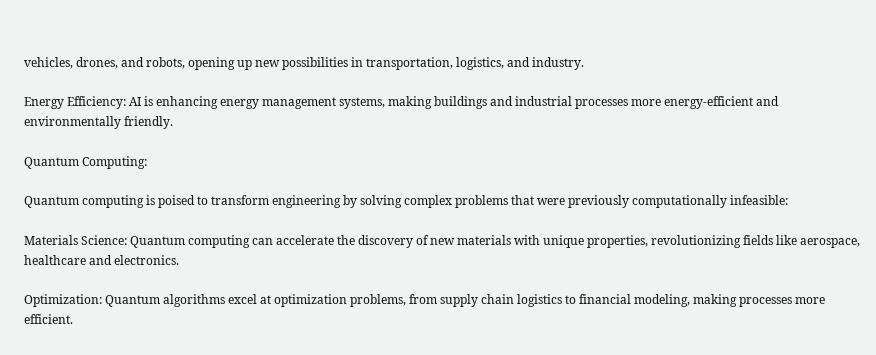vehicles, drones, and robots, opening up new possibilities in transportation, logistics, and industry.

Energy Efficiency: AI is enhancing energy management systems, making buildings and industrial processes more energy-efficient and environmentally friendly.

Quantum Computing:

Quantum computing is poised to transform engineering by solving complex problems that were previously computationally infeasible:

Materials Science: Quantum computing can accelerate the discovery of new materials with unique properties, revolutionizing fields like aerospace, healthcare and electronics.

Optimization: Quantum algorithms excel at optimization problems, from supply chain logistics to financial modeling, making processes more efficient.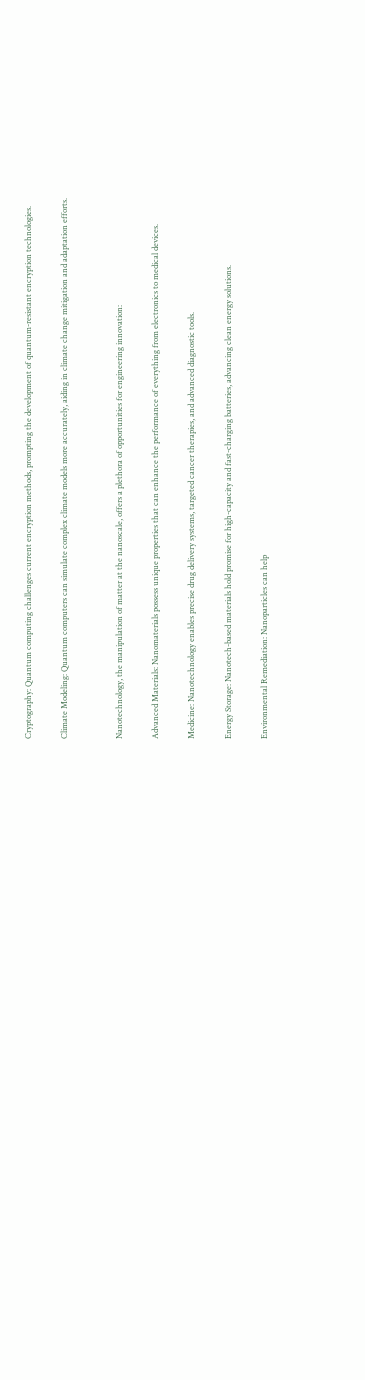Cryptography: Quantum computing challenges current encryption methods, prompting the development of quantum-resistant encryption technologies.

Climate Modeling: Quantum computers can simulate complex climate models more accurately, aiding in climate change mitigation and adaptation efforts.


Nanotechnology, the manipulation of matter at the nanoscale, offers a plethora of opportunities for engineering innovation:

Advanced Materials: Nanomaterials possess unique properties that can enhance the performance of everything from electronics to medical devices.

Medicine: Nanotechnology enables precise drug delivery systems, targeted cancer therapies, and advanced diagnostic tools.

Energy Storage: Nanotech-based materials hold promise for high-capacity and fast-charging batteries, advancing clean energy solutions.

Environmental Remediation: Nanoparticles can help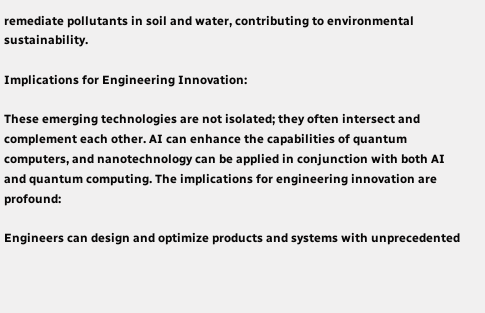remediate pollutants in soil and water, contributing to environmental sustainability.

Implications for Engineering Innovation:

These emerging technologies are not isolated; they often intersect and complement each other. AI can enhance the capabilities of quantum computers, and nanotechnology can be applied in conjunction with both AI and quantum computing. The implications for engineering innovation are profound:

Engineers can design and optimize products and systems with unprecedented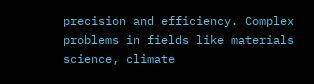precision and efficiency. Complex problems in fields like materials science, climate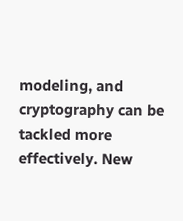modeling, and cryptography can be tackled more effectively. New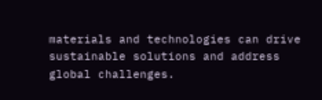materials and technologies can drive sustainable solutions and address global challenges.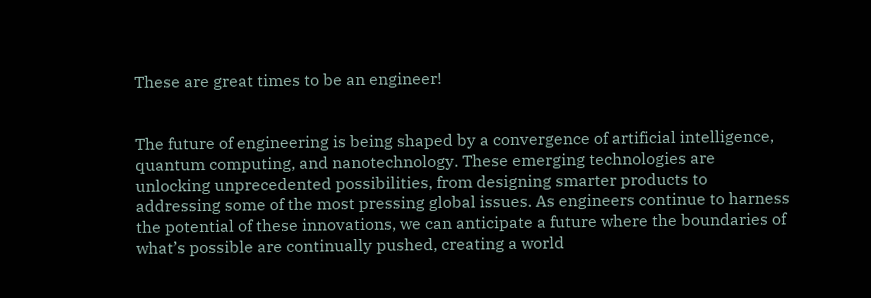These are great times to be an engineer!


The future of engineering is being shaped by a convergence of artificial intelligence, quantum computing, and nanotechnology. These emerging technologies are unlocking unprecedented possibilities, from designing smarter products to addressing some of the most pressing global issues. As engineers continue to harness the potential of these innovations, we can anticipate a future where the boundaries of what’s possible are continually pushed, creating a world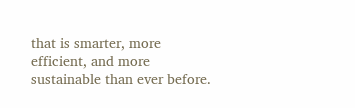that is smarter, more efficient, and more sustainable than ever before.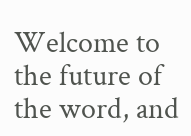Welcome to the future of the word, and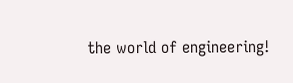the world of engineering!